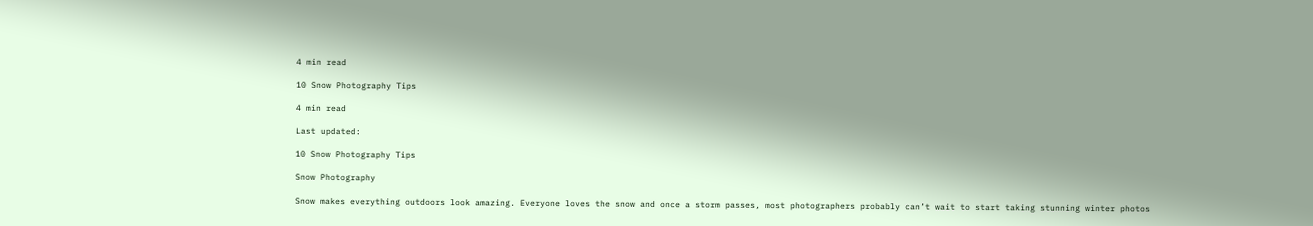4 min read

10 Snow Photography Tips

4 min read

Last updated:

10 Snow Photography Tips

Snow Photography

Snow makes everything outdoors look amazing. Everyone loves the snow and once a storm passes, most photographers probably can’t wait to start taking stunning winter photos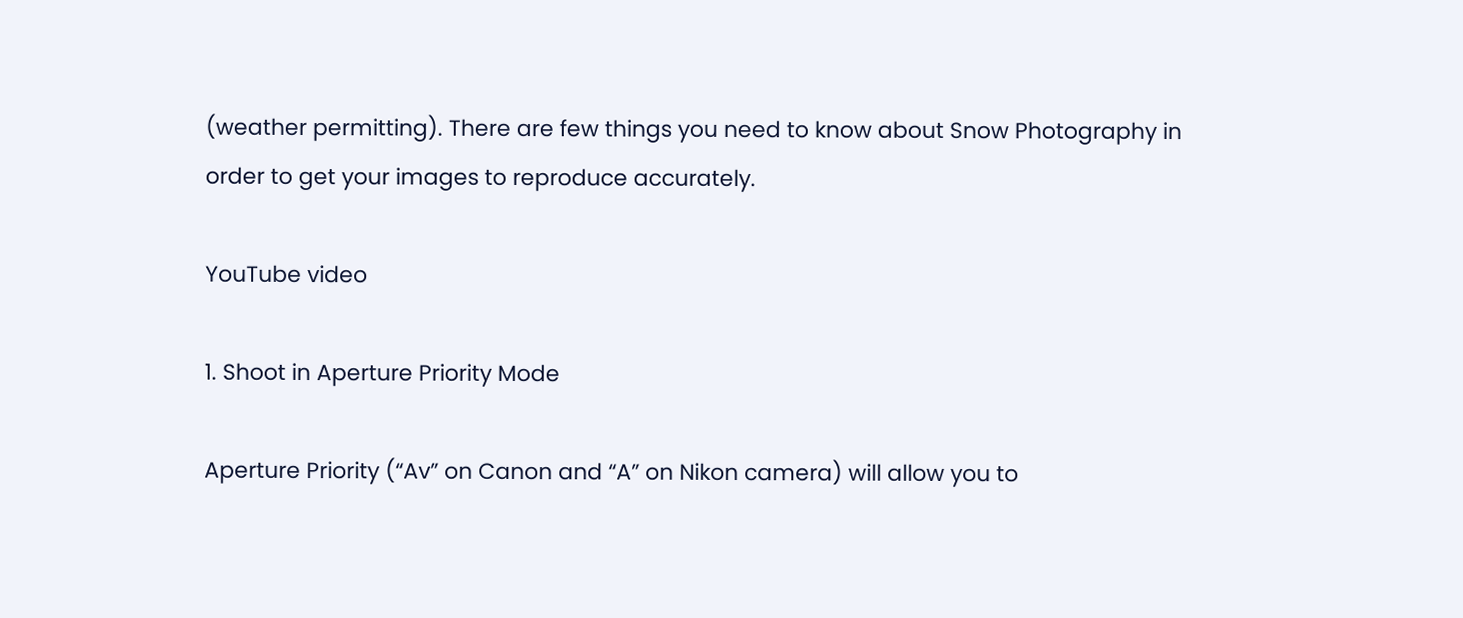(weather permitting). There are few things you need to know about Snow Photography in order to get your images to reproduce accurately.

YouTube video

1. Shoot in Aperture Priority Mode

Aperture Priority (“Av” on Canon and “A” on Nikon camera) will allow you to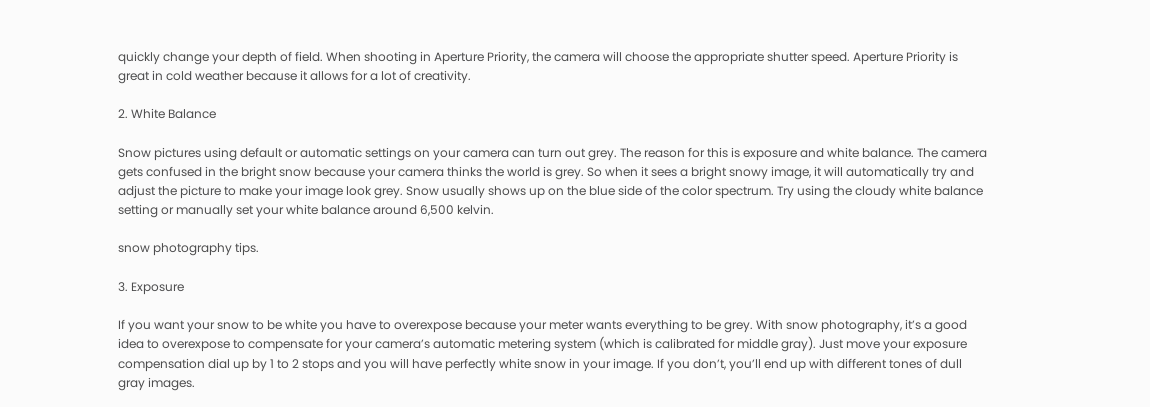quickly change your depth of field. When shooting in Aperture Priority, the camera will choose the appropriate shutter speed. Aperture Priority is great in cold weather because it allows for a lot of creativity.

2. White Balance

Snow pictures using default or automatic settings on your camera can turn out grey. The reason for this is exposure and white balance. The camera gets confused in the bright snow because your camera thinks the world is grey. So when it sees a bright snowy image, it will automatically try and adjust the picture to make your image look grey. Snow usually shows up on the blue side of the color spectrum. Try using the cloudy white balance setting or manually set your white balance around 6,500 kelvin.

snow photography tips.

3. Exposure

If you want your snow to be white you have to overexpose because your meter wants everything to be grey. With snow photography, it’s a good idea to overexpose to compensate for your camera’s automatic metering system (which is calibrated for middle gray). Just move your exposure compensation dial up by 1 to 2 stops and you will have perfectly white snow in your image. If you don’t, you’ll end up with different tones of dull gray images.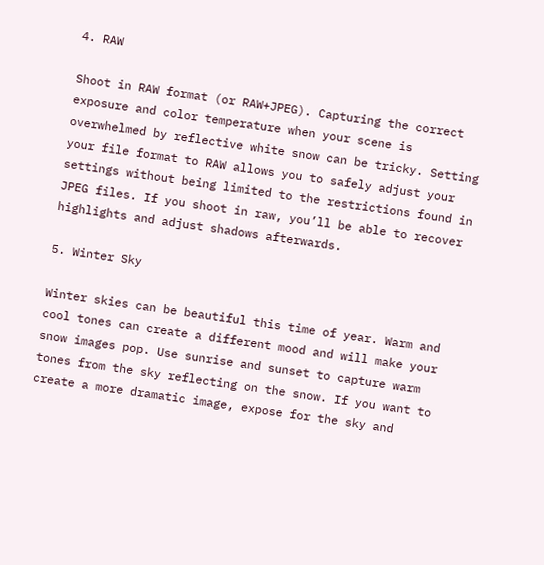4. RAW

Shoot in RAW format (or RAW+JPEG). Capturing the correct exposure and color temperature when your scene is overwhelmed by reflective white snow can be tricky. Setting your file format to RAW allows you to safely adjust your settings without being limited to the restrictions found in JPEG files. If you shoot in raw, you’ll be able to recover highlights and adjust shadows afterwards.

5. Winter Sky

Winter skies can be beautiful this time of year. Warm and cool tones can create a different mood and will make your snow images pop. Use sunrise and sunset to capture warm tones from the sky reflecting on the snow. If you want to create a more dramatic image, expose for the sky and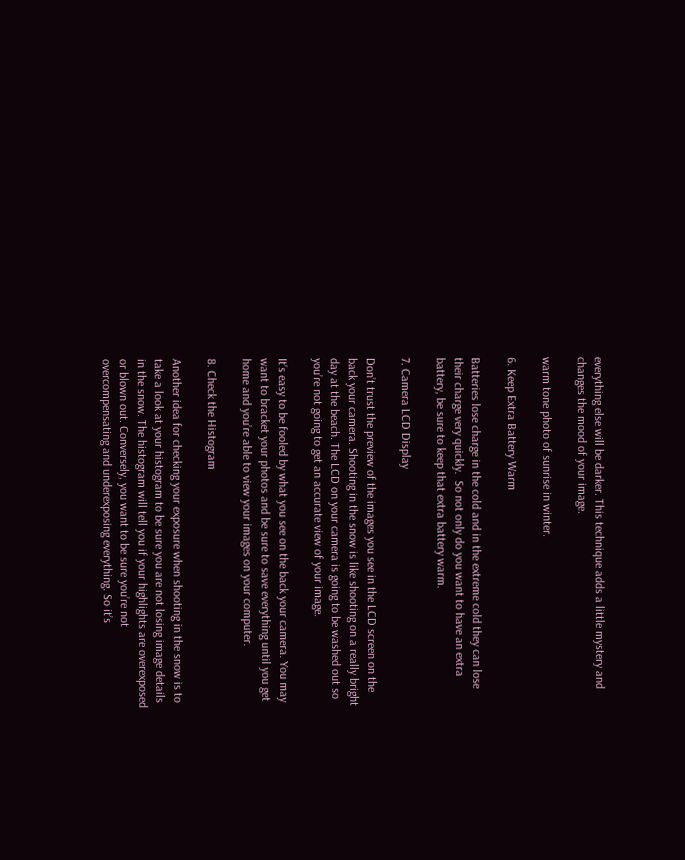everything else will be darker. This technique adds a little mystery and changes the mood of your image.

warm tone photo of sunrise in winter.

6. Keep Extra Battery Warm

Batteries lose charge in the cold and in the extreme cold they can lose their charge very quickly.  So not only do you want to have an extra battery, be sure to keep that extra battery warm.

7. Camera LCD Display

Don’t trust the preview of the images you see in the LCD screen on the back your camera. Shooting in the snow is like shooting on a really bright day at the beach. The LCD on your camera is going to be washed out so you’re not going to get an accurate view of your image.

It’s easy to be fooled by what you see on the back your camera. You may want to bracket your photos and be sure to save everything until you get home and you’re able to view your images on your computer.

8. Check the Histogram

Another idea for checking your exposure when shooting in the snow is to take a look at your histogram to be sure you are not losing image details in the snow. The histogram will tell you if your highlights are overexposed or blown out. Conversely, you want to be sure you’re not overcompensating and underexposing everything. So it’s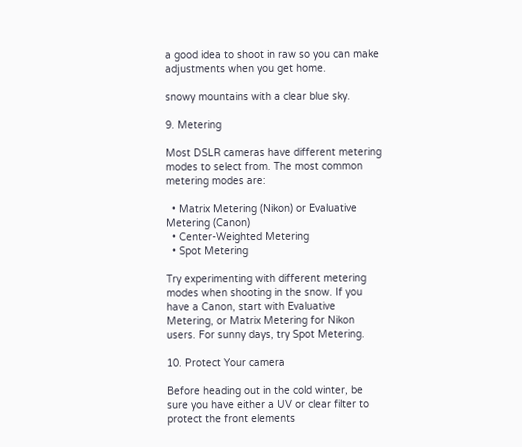a good idea to shoot in raw so you can make adjustments when you get home.

snowy mountains with a clear blue sky.

9. Metering

Most DSLR cameras have different metering modes to select from. The most common metering modes are:

  • Matrix Metering (Nikon) or Evaluative Metering (Canon)
  • Center-Weighted Metering
  • Spot Metering

Try experimenting with different metering modes when shooting in the snow. If you have a Canon, start with Evaluative Metering, or Matrix Metering for Nikon users. For sunny days, try Spot Metering.

10. Protect Your camera

Before heading out in the cold winter, be sure you have either a UV or clear filter to protect the front elements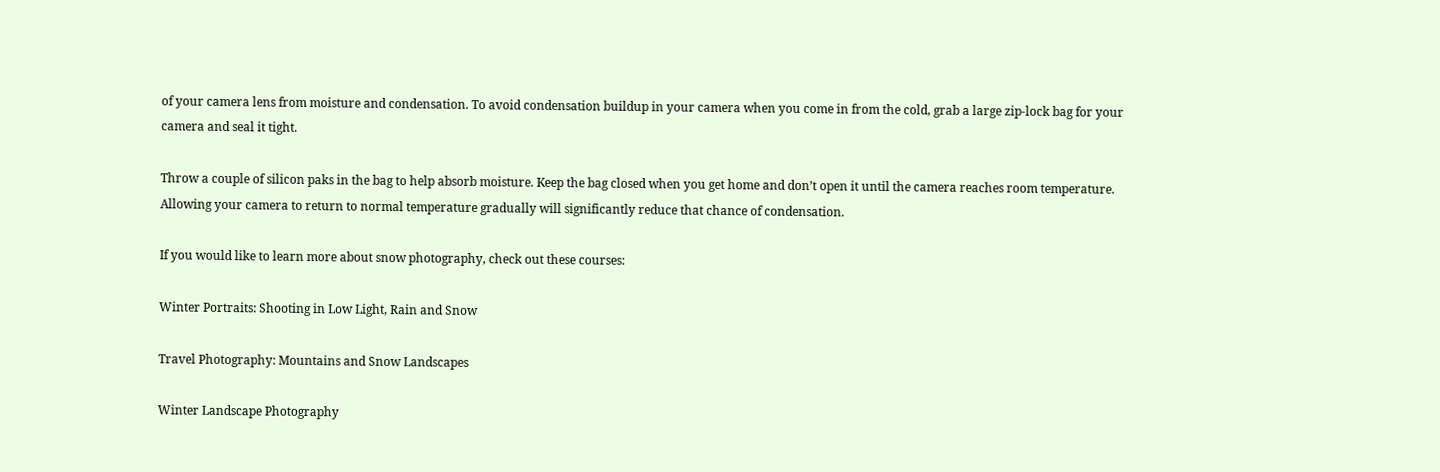of your camera lens from moisture and condensation. To avoid condensation buildup in your camera when you come in from the cold, grab a large zip-lock bag for your camera and seal it tight.

Throw a couple of silicon paks in the bag to help absorb moisture. Keep the bag closed when you get home and don’t open it until the camera reaches room temperature. Allowing your camera to return to normal temperature gradually will significantly reduce that chance of condensation.

If you would like to learn more about snow photography, check out these courses:

Winter Portraits: Shooting in Low Light, Rain and Snow

Travel Photography: Mountains and Snow Landscapes

Winter Landscape Photography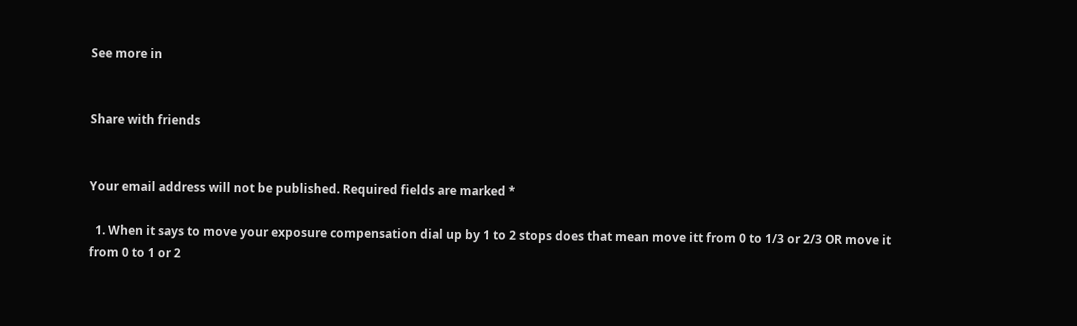See more in


Share with friends


Your email address will not be published. Required fields are marked *

  1. When it says to move your exposure compensation dial up by 1 to 2 stops does that mean move itt from 0 to 1/3 or 2/3 OR move it from 0 to 1 or 2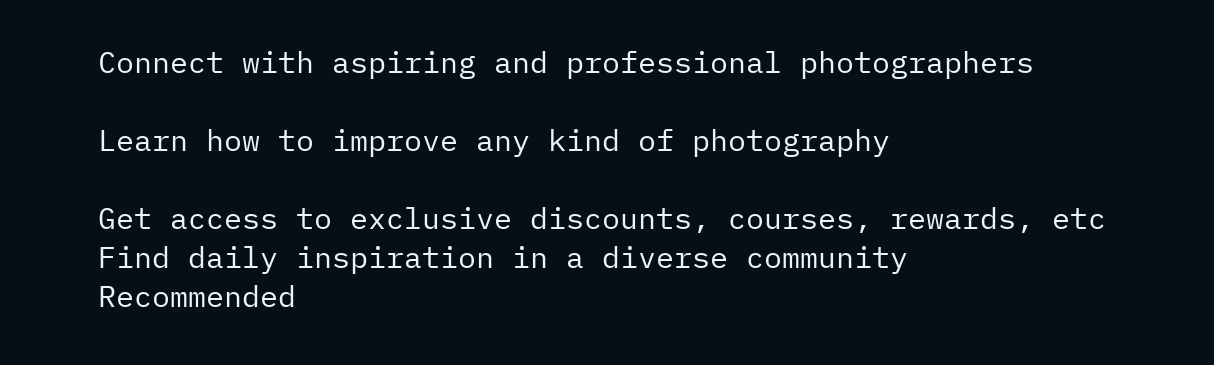Connect with aspiring and professional photographers

Learn how to improve any kind of photography

Get access to exclusive discounts, courses, rewards, etc
Find daily inspiration in a diverse community
Recommended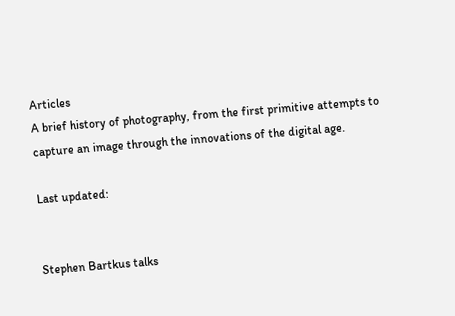Articles
A brief history of photography, from the first primitive attempts to capture an image through the innovations of the digital age.

Last updated:


Stephen Bartkus talks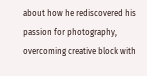about how he rediscovered his passion for photography, overcoming creative block with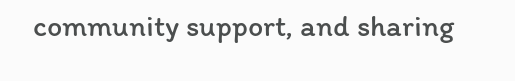community support, and sharing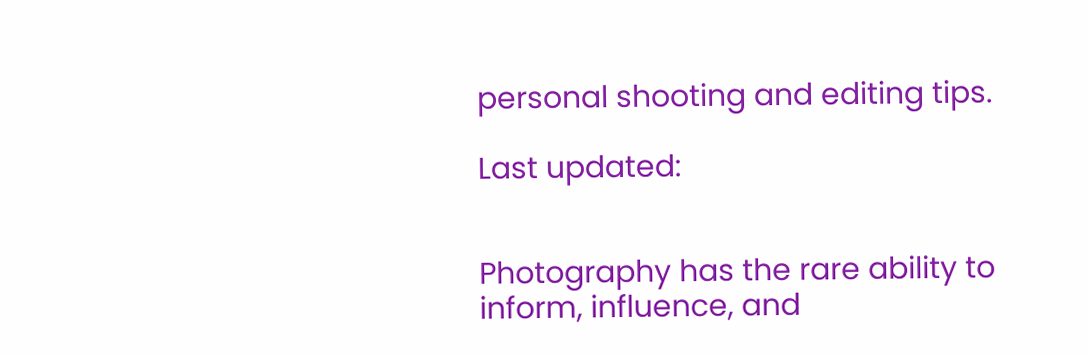personal shooting and editing tips.

Last updated:


Photography has the rare ability to inform, influence, and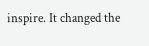inspire. It changed the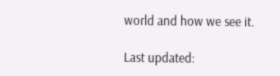world and how we see it.

Last updated: